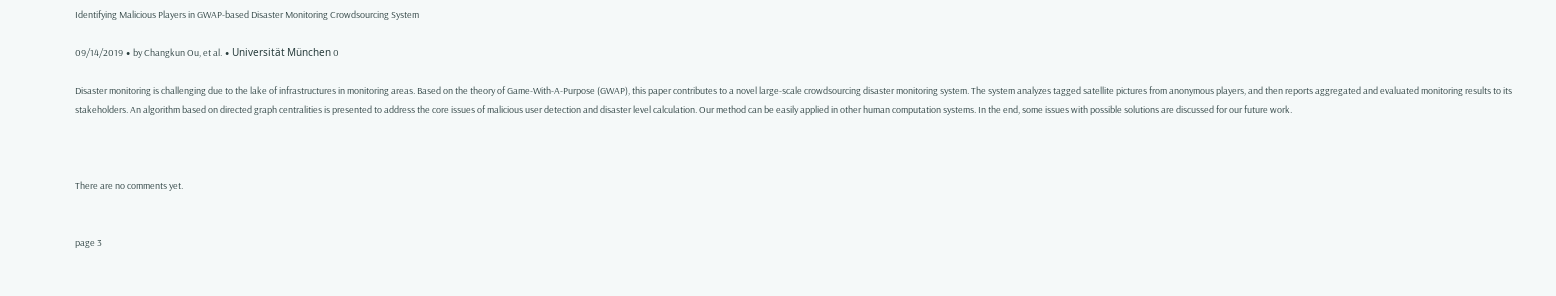Identifying Malicious Players in GWAP-based Disaster Monitoring Crowdsourcing System

09/14/2019 ∙ by Changkun Ou, et al. ∙ Universität München 0

Disaster monitoring is challenging due to the lake of infrastructures in monitoring areas. Based on the theory of Game-With-A-Purpose (GWAP), this paper contributes to a novel large-scale crowdsourcing disaster monitoring system. The system analyzes tagged satellite pictures from anonymous players, and then reports aggregated and evaluated monitoring results to its stakeholders. An algorithm based on directed graph centralities is presented to address the core issues of malicious user detection and disaster level calculation. Our method can be easily applied in other human computation systems. In the end, some issues with possible solutions are discussed for our future work.



There are no comments yet.


page 3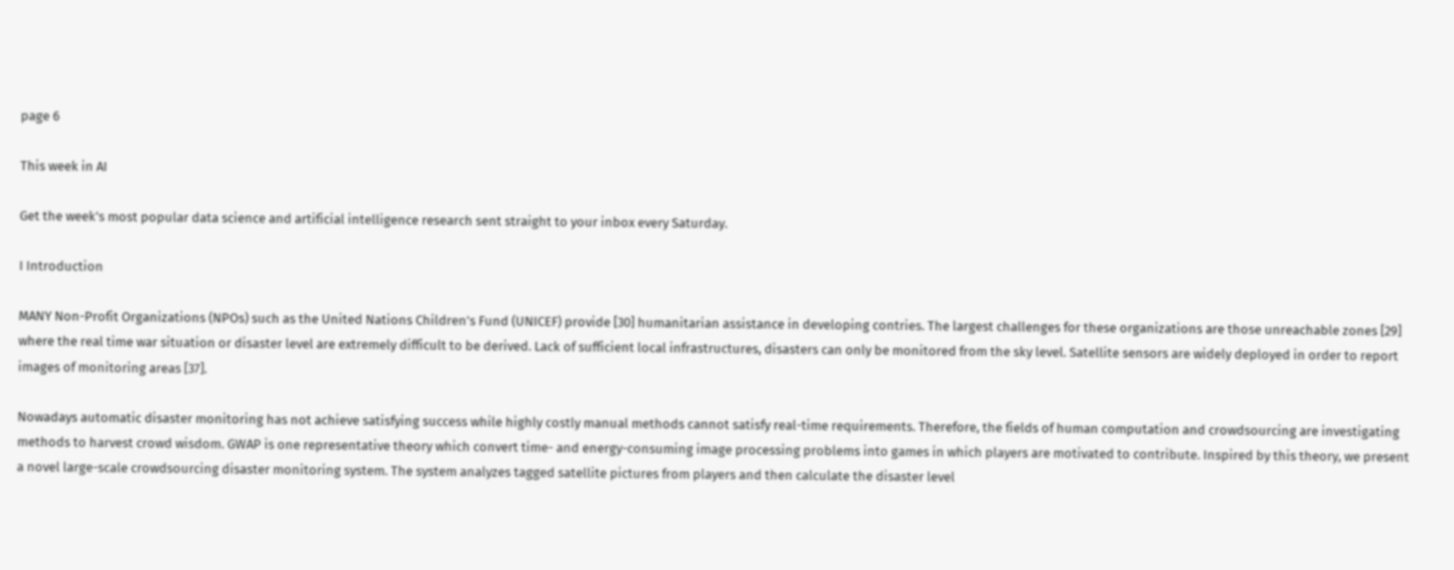page 6

This week in AI

Get the week's most popular data science and artificial intelligence research sent straight to your inbox every Saturday.

I Introduction

MANY Non-Profit Organizations (NPOs) such as the United Nations Children’s Fund (UNICEF) provide [30] humanitarian assistance in developing contries. The largest challenges for these organizations are those unreachable zones [29] where the real time war situation or disaster level are extremely difficult to be derived. Lack of sufficient local infrastructures, disasters can only be monitored from the sky level. Satellite sensors are widely deployed in order to report images of monitoring areas [37].

Nowadays automatic disaster monitoring has not achieve satisfying success while highly costly manual methods cannot satisfy real-time requirements. Therefore, the fields of human computation and crowdsourcing are investigating methods to harvest crowd wisdom. GWAP is one representative theory which convert time- and energy-consuming image processing problems into games in which players are motivated to contribute. Inspired by this theory, we present a novel large-scale crowdsourcing disaster monitoring system. The system analyzes tagged satellite pictures from players and then calculate the disaster level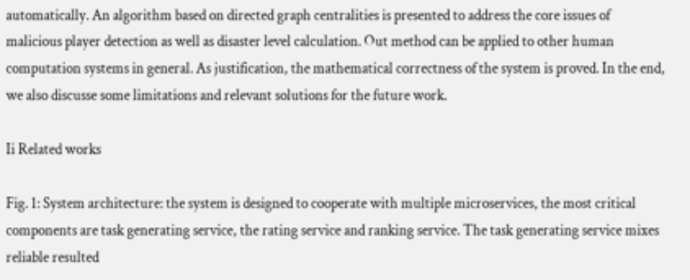automatically. An algorithm based on directed graph centralities is presented to address the core issues of malicious player detection as well as disaster level calculation. Out method can be applied to other human computation systems in general. As justification, the mathematical correctness of the system is proved. In the end, we also discusse some limitations and relevant solutions for the future work.

Ii Related works

Fig. 1: System architecture: the system is designed to cooperate with multiple microservices, the most critical components are task generating service, the rating service and ranking service. The task generating service mixes reliable resulted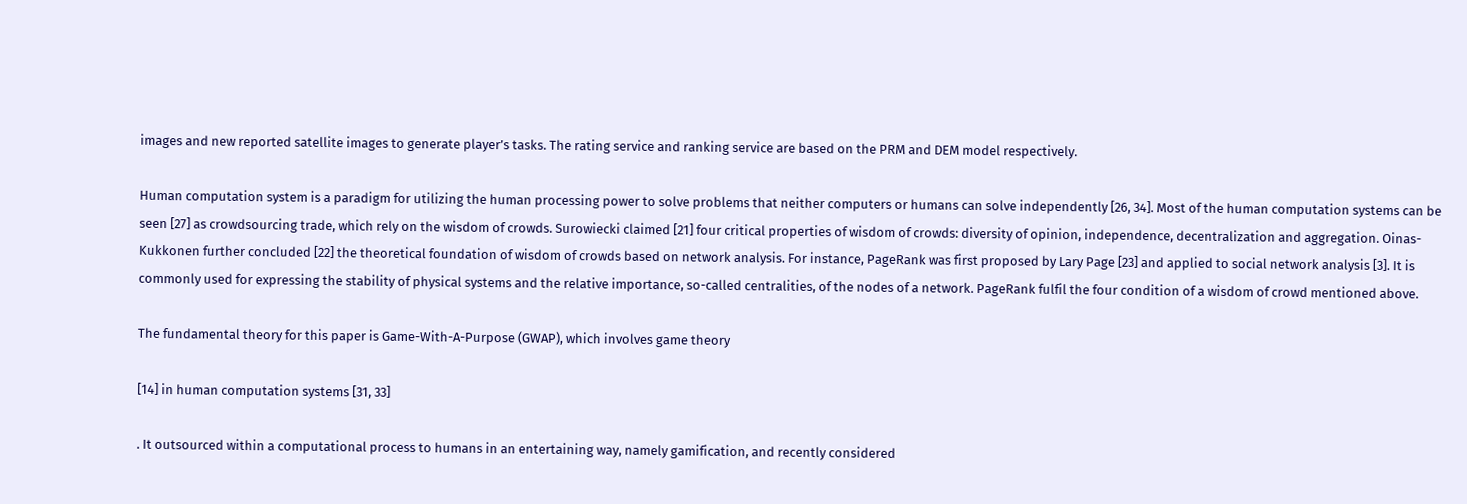images and new reported satellite images to generate player’s tasks. The rating service and ranking service are based on the PRM and DEM model respectively.

Human computation system is a paradigm for utilizing the human processing power to solve problems that neither computers or humans can solve independently [26, 34]. Most of the human computation systems can be seen [27] as crowdsourcing trade, which rely on the wisdom of crowds. Surowiecki claimed [21] four critical properties of wisdom of crowds: diversity of opinion, independence, decentralization and aggregation. Oinas-Kukkonen further concluded [22] the theoretical foundation of wisdom of crowds based on network analysis. For instance, PageRank was first proposed by Lary Page [23] and applied to social network analysis [3]. It is commonly used for expressing the stability of physical systems and the relative importance, so-called centralities, of the nodes of a network. PageRank fulfil the four condition of a wisdom of crowd mentioned above.

The fundamental theory for this paper is Game-With-A-Purpose (GWAP), which involves game theory

[14] in human computation systems [31, 33]

. It outsourced within a computational process to humans in an entertaining way, namely gamification, and recently considered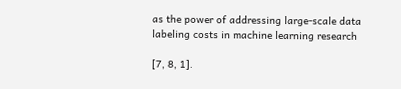as the power of addressing large-scale data labeling costs in machine learning research

[7, 8, 1].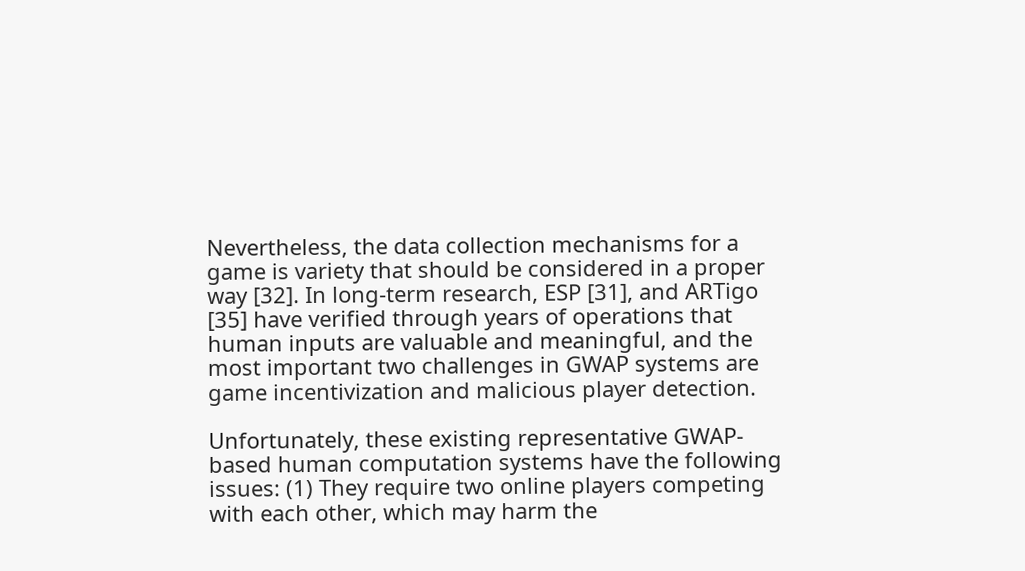Nevertheless, the data collection mechanisms for a game is variety that should be considered in a proper way [32]. In long-term research, ESP [31], and ARTigo [35] have verified through years of operations that human inputs are valuable and meaningful, and the most important two challenges in GWAP systems are game incentivization and malicious player detection.

Unfortunately, these existing representative GWAP-based human computation systems have the following issues: (1) They require two online players competing with each other, which may harm the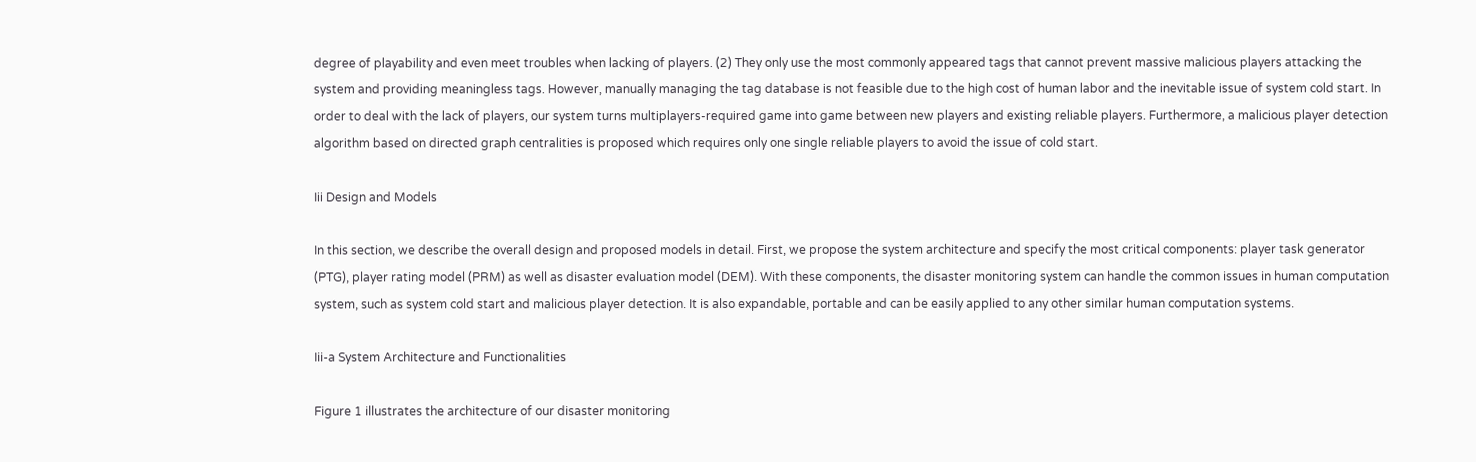degree of playability and even meet troubles when lacking of players. (2) They only use the most commonly appeared tags that cannot prevent massive malicious players attacking the system and providing meaningless tags. However, manually managing the tag database is not feasible due to the high cost of human labor and the inevitable issue of system cold start. In order to deal with the lack of players, our system turns multiplayers-required game into game between new players and existing reliable players. Furthermore, a malicious player detection algorithm based on directed graph centralities is proposed which requires only one single reliable players to avoid the issue of cold start.

Iii Design and Models

In this section, we describe the overall design and proposed models in detail. First, we propose the system architecture and specify the most critical components: player task generator (PTG), player rating model (PRM) as well as disaster evaluation model (DEM). With these components, the disaster monitoring system can handle the common issues in human computation system, such as system cold start and malicious player detection. It is also expandable, portable and can be easily applied to any other similar human computation systems.

Iii-a System Architecture and Functionalities

Figure 1 illustrates the architecture of our disaster monitoring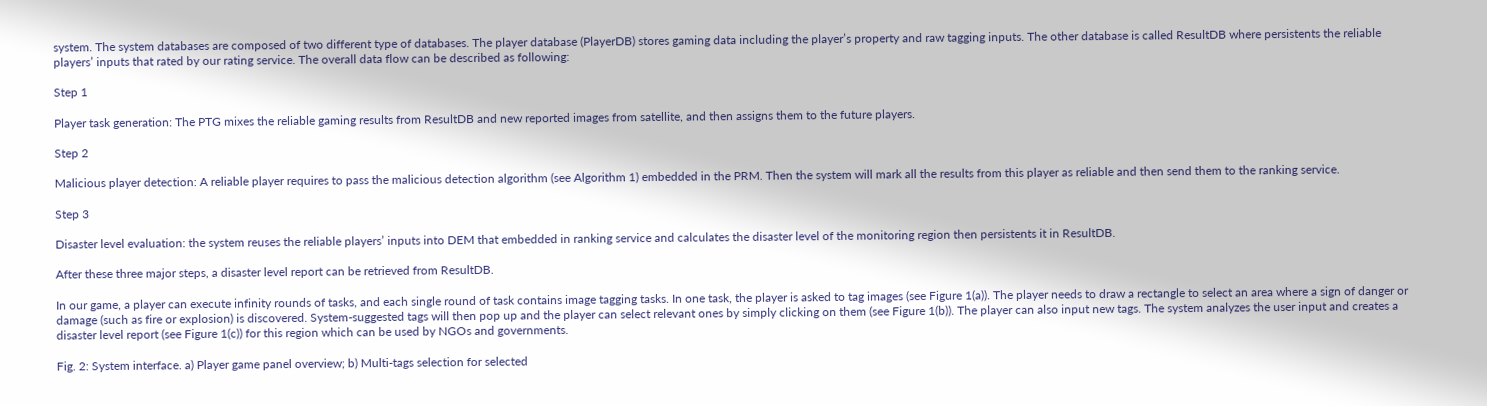system. The system databases are composed of two different type of databases. The player database (PlayerDB) stores gaming data including the player’s property and raw tagging inputs. The other database is called ResultDB where persistents the reliable players’ inputs that rated by our rating service. The overall data flow can be described as following:

Step 1

Player task generation: The PTG mixes the reliable gaming results from ResultDB and new reported images from satellite, and then assigns them to the future players.

Step 2

Malicious player detection: A reliable player requires to pass the malicious detection algorithm (see Algorithm 1) embedded in the PRM. Then the system will mark all the results from this player as reliable and then send them to the ranking service.

Step 3

Disaster level evaluation: the system reuses the reliable players’ inputs into DEM that embedded in ranking service and calculates the disaster level of the monitoring region then persistents it in ResultDB.

After these three major steps, a disaster level report can be retrieved from ResultDB.

In our game, a player can execute infinity rounds of tasks, and each single round of task contains image tagging tasks. In one task, the player is asked to tag images (see Figure 1(a)). The player needs to draw a rectangle to select an area where a sign of danger or damage (such as fire or explosion) is discovered. System-suggested tags will then pop up and the player can select relevant ones by simply clicking on them (see Figure 1(b)). The player can also input new tags. The system analyzes the user input and creates a disaster level report (see Figure 1(c)) for this region which can be used by NGOs and governments.

Fig. 2: System interface. a) Player game panel overview; b) Multi-tags selection for selected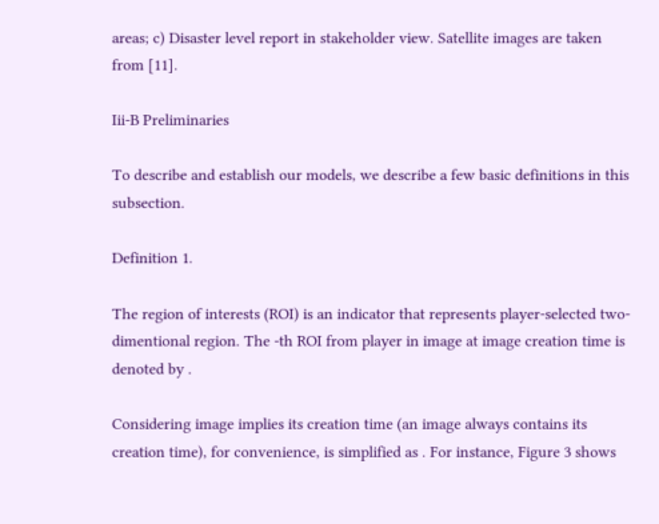areas; c) Disaster level report in stakeholder view. Satellite images are taken from [11].

Iii-B Preliminaries

To describe and establish our models, we describe a few basic definitions in this subsection.

Definition 1.

The region of interests (ROI) is an indicator that represents player-selected two-dimentional region. The -th ROI from player in image at image creation time is denoted by .

Considering image implies its creation time (an image always contains its creation time), for convenience, is simplified as . For instance, Figure 3 shows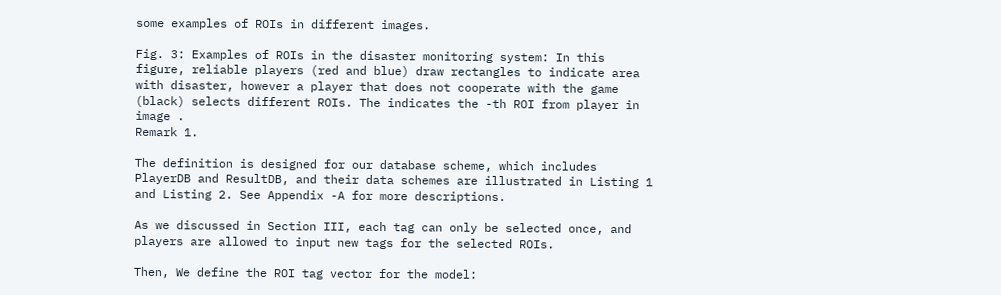some examples of ROIs in different images.

Fig. 3: Examples of ROIs in the disaster monitoring system: In this figure, reliable players (red and blue) draw rectangles to indicate area with disaster, however a player that does not cooperate with the game (black) selects different ROIs. The indicates the -th ROI from player in image .
Remark 1.

The definition is designed for our database scheme, which includes PlayerDB and ResultDB, and their data schemes are illustrated in Listing 1 and Listing 2. See Appendix -A for more descriptions.

As we discussed in Section III, each tag can only be selected once, and players are allowed to input new tags for the selected ROIs.

Then, We define the ROI tag vector for the model: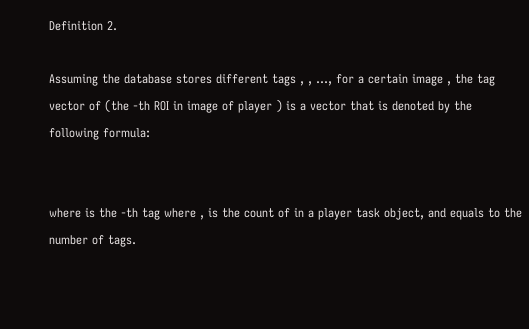Definition 2.

Assuming the database stores different tags , , …, for a certain image , the tag vector of (the -th ROI in image of player ) is a vector that is denoted by the following formula:


where is the -th tag where , is the count of in a player task object, and equals to the number of tags.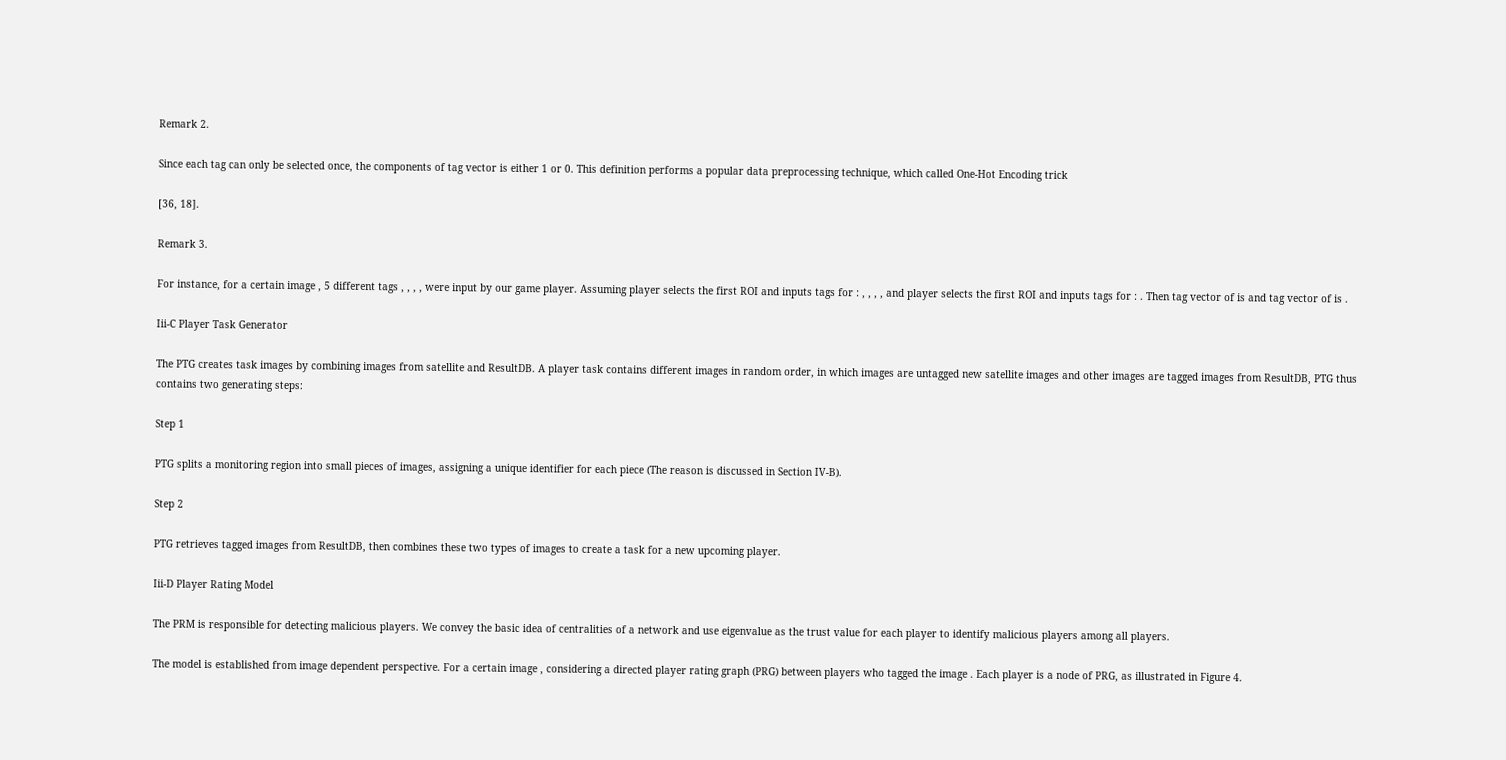Remark 2.

Since each tag can only be selected once, the components of tag vector is either 1 or 0. This definition performs a popular data preprocessing technique, which called One-Hot Encoding trick

[36, 18].

Remark 3.

For instance, for a certain image , 5 different tags , , , , were input by our game player. Assuming player selects the first ROI and inputs tags for : , , , , and player selects the first ROI and inputs tags for : . Then tag vector of is and tag vector of is .

Iii-C Player Task Generator

The PTG creates task images by combining images from satellite and ResultDB. A player task contains different images in random order, in which images are untagged new satellite images and other images are tagged images from ResultDB, PTG thus contains two generating steps:

Step 1

PTG splits a monitoring region into small pieces of images, assigning a unique identifier for each piece (The reason is discussed in Section IV-B).

Step 2

PTG retrieves tagged images from ResultDB, then combines these two types of images to create a task for a new upcoming player.

Iii-D Player Rating Model

The PRM is responsible for detecting malicious players. We convey the basic idea of centralities of a network and use eigenvalue as the trust value for each player to identify malicious players among all players.

The model is established from image dependent perspective. For a certain image , considering a directed player rating graph (PRG) between players who tagged the image . Each player is a node of PRG, as illustrated in Figure 4.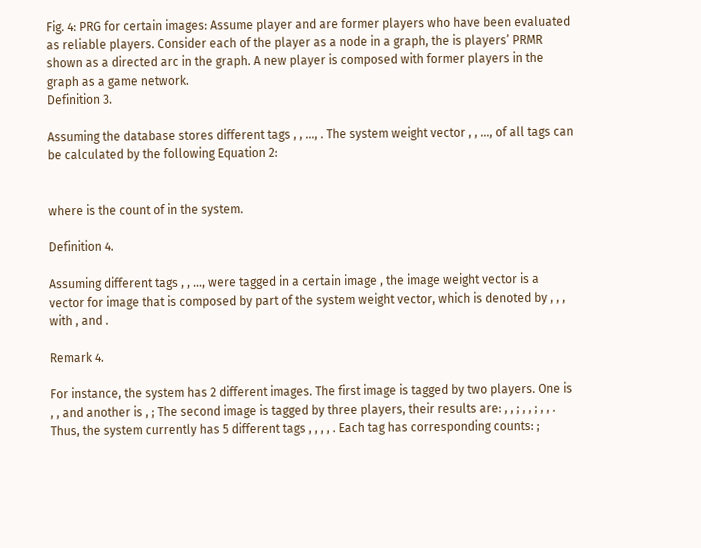Fig. 4: PRG for certain images: Assume player and are former players who have been evaluated as reliable players. Consider each of the player as a node in a graph, the is players’ PRMR shown as a directed arc in the graph. A new player is composed with former players in the graph as a game network.
Definition 3.

Assuming the database stores different tags , , …, . The system weight vector , , …, of all tags can be calculated by the following Equation 2:


where is the count of in the system.

Definition 4.

Assuming different tags , , …, were tagged in a certain image , the image weight vector is a vector for image that is composed by part of the system weight vector, which is denoted by , , , with , and .

Remark 4.

For instance, the system has 2 different images. The first image is tagged by two players. One is , , and another is , ; The second image is tagged by three players, their results are: , , ; , , ; , , . Thus, the system currently has 5 different tags , , , , . Each tag has corresponding counts: ;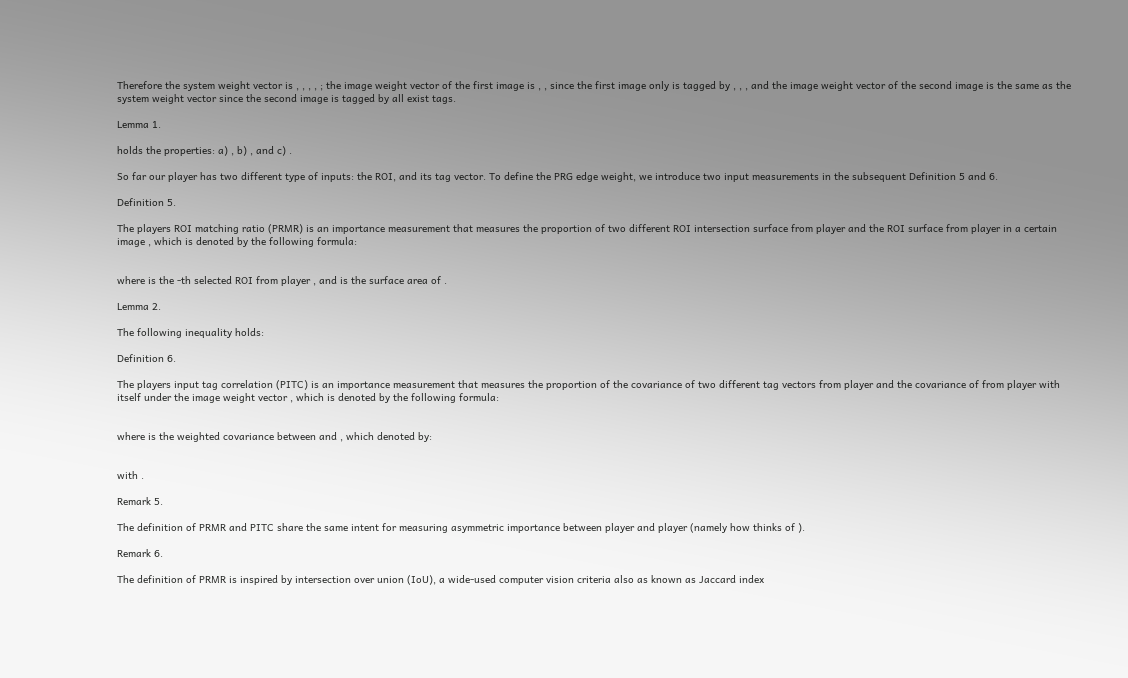Therefore the system weight vector is , , , , ; the image weight vector of the first image is , , since the first image only is tagged by , , , and the image weight vector of the second image is the same as the system weight vector since the second image is tagged by all exist tags.

Lemma 1.

holds the properties: a) , b) , and c) .

So far our player has two different type of inputs: the ROI, and its tag vector. To define the PRG edge weight, we introduce two input measurements in the subsequent Definition 5 and 6.

Definition 5.

The players ROI matching ratio (PRMR) is an importance measurement that measures the proportion of two different ROI intersection surface from player and the ROI surface from player in a certain image , which is denoted by the following formula:


where is the -th selected ROI from player , and is the surface area of .

Lemma 2.

The following inequality holds:

Definition 6.

The players input tag correlation (PITC) is an importance measurement that measures the proportion of the covariance of two different tag vectors from player and the covariance of from player with itself under the image weight vector , which is denoted by the following formula:


where is the weighted covariance between and , which denoted by:


with .

Remark 5.

The definition of PRMR and PITC share the same intent for measuring asymmetric importance between player and player (namely how thinks of ).

Remark 6.

The definition of PRMR is inspired by intersection over union (IoU), a wide-used computer vision criteria also as known as Jaccard index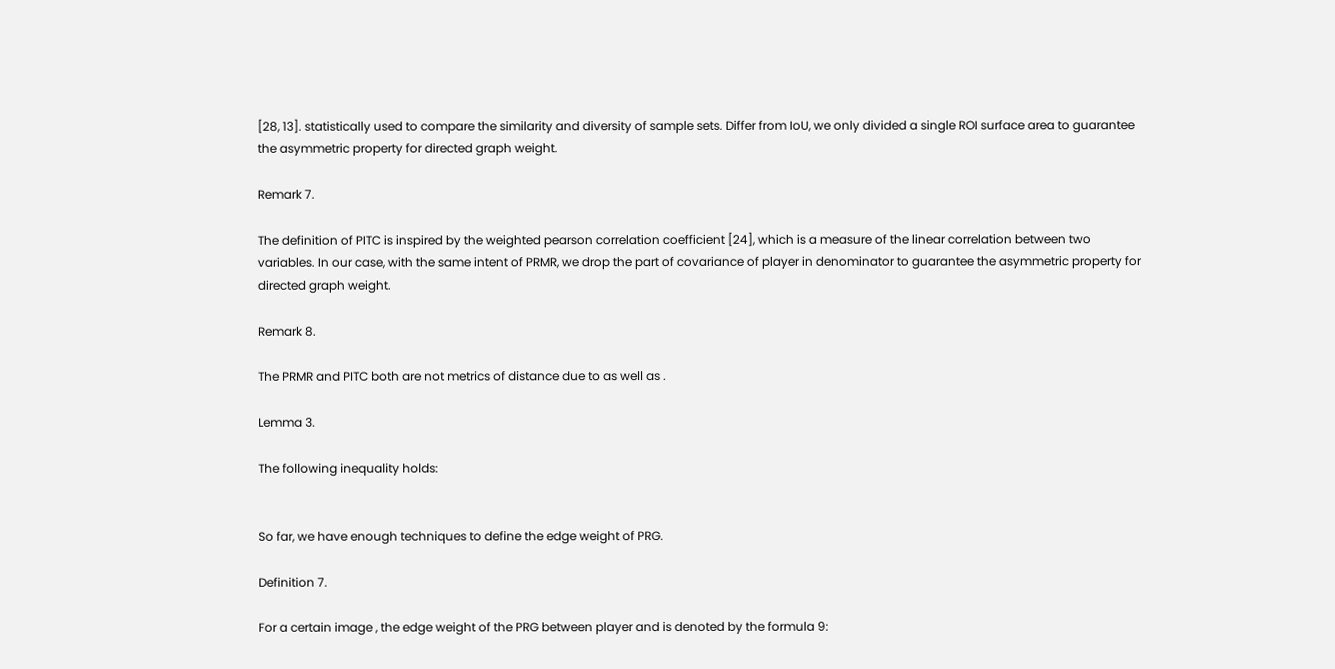[28, 13]. statistically used to compare the similarity and diversity of sample sets. Differ from IoU, we only divided a single ROI surface area to guarantee the asymmetric property for directed graph weight.

Remark 7.

The definition of PITC is inspired by the weighted pearson correlation coefficient [24], which is a measure of the linear correlation between two variables. In our case, with the same intent of PRMR, we drop the part of covariance of player in denominator to guarantee the asymmetric property for directed graph weight.

Remark 8.

The PRMR and PITC both are not metrics of distance due to as well as .

Lemma 3.

The following inequality holds:


So far, we have enough techniques to define the edge weight of PRG.

Definition 7.

For a certain image , the edge weight of the PRG between player and is denoted by the formula 9: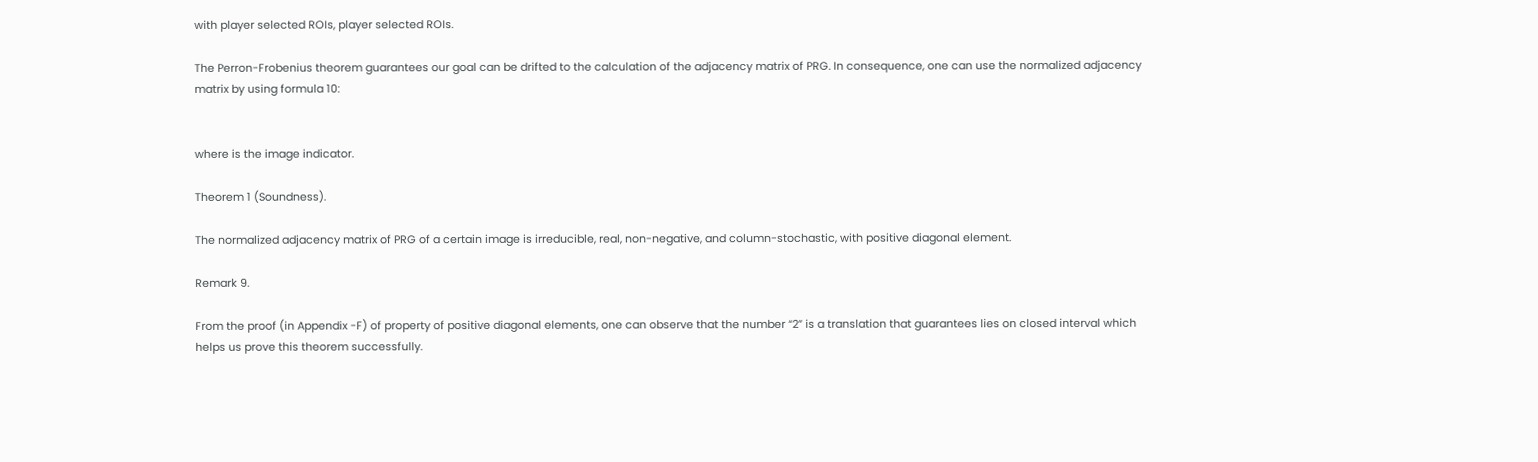with player selected ROIs, player selected ROIs.

The Perron-Frobenius theorem guarantees our goal can be drifted to the calculation of the adjacency matrix of PRG. In consequence, one can use the normalized adjacency matrix by using formula 10:


where is the image indicator.

Theorem 1 (Soundness).

The normalized adjacency matrix of PRG of a certain image is irreducible, real, non-negative, and column-stochastic, with positive diagonal element.

Remark 9.

From the proof (in Appendix -F) of property of positive diagonal elements, one can observe that the number “2” is a translation that guarantees lies on closed interval which helps us prove this theorem successfully.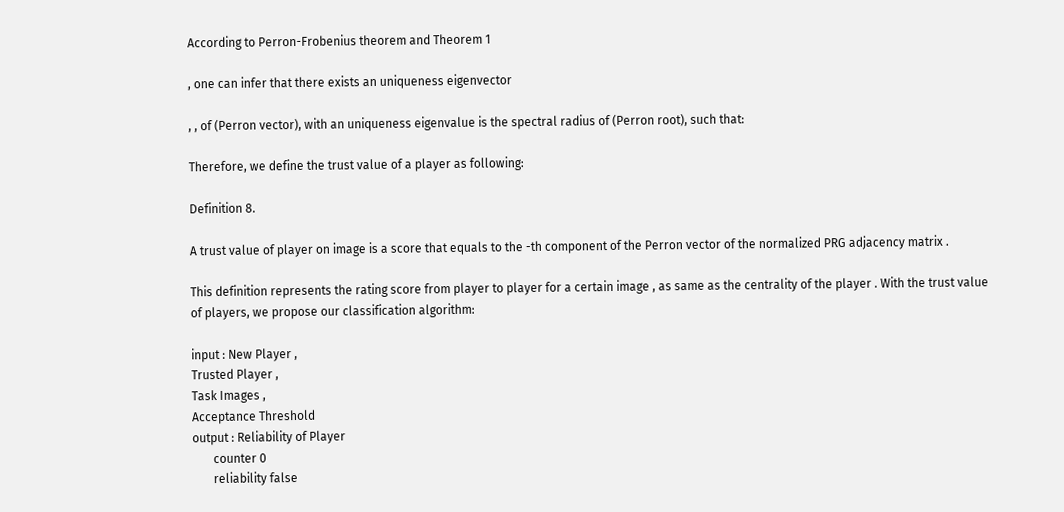According to Perron-Frobenius theorem and Theorem 1

, one can infer that there exists an uniqueness eigenvector

, , of (Perron vector), with an uniqueness eigenvalue is the spectral radius of (Perron root), such that:

Therefore, we define the trust value of a player as following:

Definition 8.

A trust value of player on image is a score that equals to the -th component of the Perron vector of the normalized PRG adjacency matrix .

This definition represents the rating score from player to player for a certain image , as same as the centrality of the player . With the trust value of players, we propose our classification algorithm:

input : New Player ,
Trusted Player ,
Task Images ,
Acceptance Threshold
output : Reliability of Player
       counter 0
       reliability false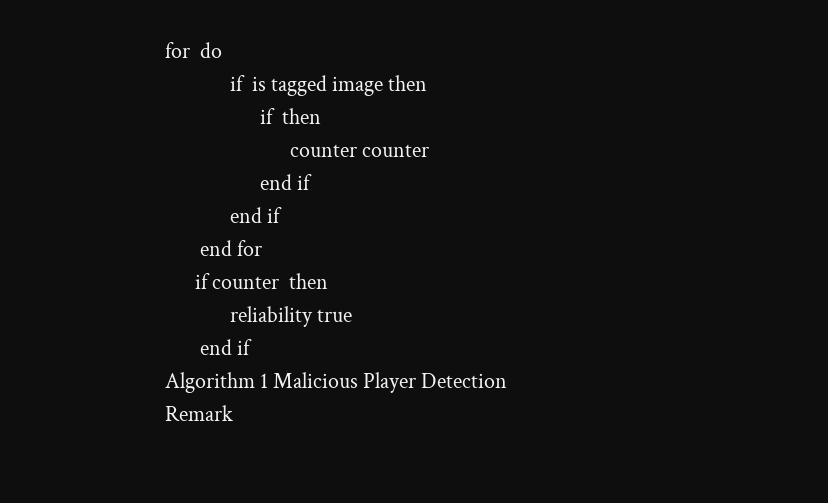for  do
             if  is tagged image then
                   if  then
                         counter counter
                   end if
             end if
       end for
      if counter  then
             reliability true
       end if
Algorithm 1 Malicious Player Detection
Remark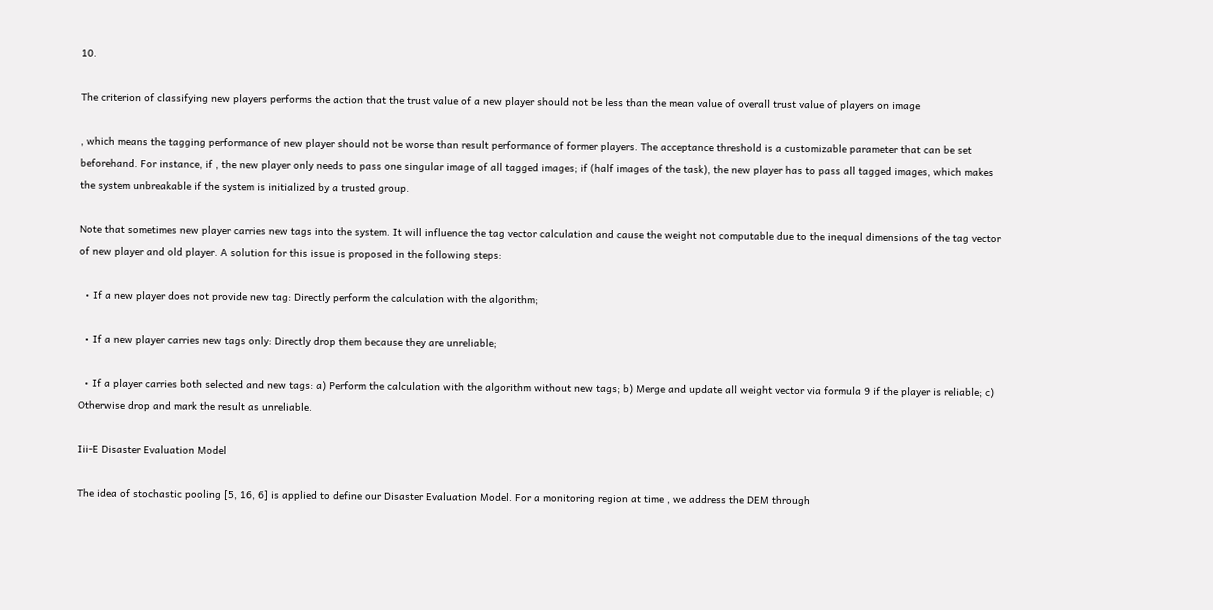10.

The criterion of classifying new players performs the action that the trust value of a new player should not be less than the mean value of overall trust value of players on image

, which means the tagging performance of new player should not be worse than result performance of former players. The acceptance threshold is a customizable parameter that can be set beforehand. For instance, if , the new player only needs to pass one singular image of all tagged images; if (half images of the task), the new player has to pass all tagged images, which makes the system unbreakable if the system is initialized by a trusted group.

Note that sometimes new player carries new tags into the system. It will influence the tag vector calculation and cause the weight not computable due to the inequal dimensions of the tag vector of new player and old player. A solution for this issue is proposed in the following steps:

  • If a new player does not provide new tag: Directly perform the calculation with the algorithm;

  • If a new player carries new tags only: Directly drop them because they are unreliable;

  • If a player carries both selected and new tags: a) Perform the calculation with the algorithm without new tags; b) Merge and update all weight vector via formula 9 if the player is reliable; c) Otherwise drop and mark the result as unreliable.

Iii-E Disaster Evaluation Model

The idea of stochastic pooling [5, 16, 6] is applied to define our Disaster Evaluation Model. For a monitoring region at time , we address the DEM through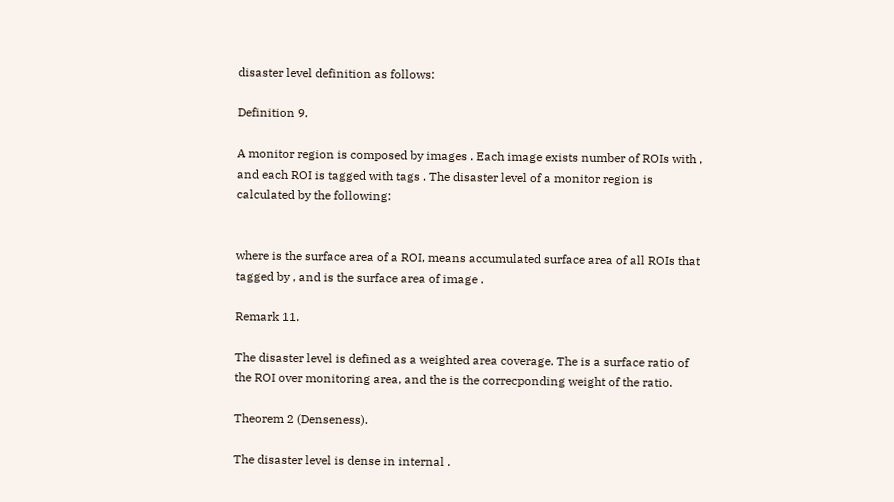disaster level definition as follows:

Definition 9.

A monitor region is composed by images . Each image exists number of ROIs with , and each ROI is tagged with tags . The disaster level of a monitor region is calculated by the following:


where is the surface area of a ROI, means accumulated surface area of all ROIs that tagged by , and is the surface area of image .

Remark 11.

The disaster level is defined as a weighted area coverage. The is a surface ratio of the ROI over monitoring area, and the is the correcponding weight of the ratio.

Theorem 2 (Denseness).

The disaster level is dense in internal .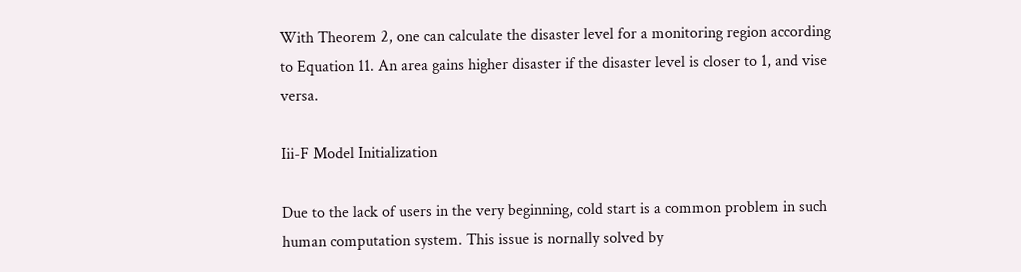With Theorem 2, one can calculate the disaster level for a monitoring region according to Equation 11. An area gains higher disaster if the disaster level is closer to 1, and vise versa.

Iii-F Model Initialization

Due to the lack of users in the very beginning, cold start is a common problem in such human computation system. This issue is nornally solved by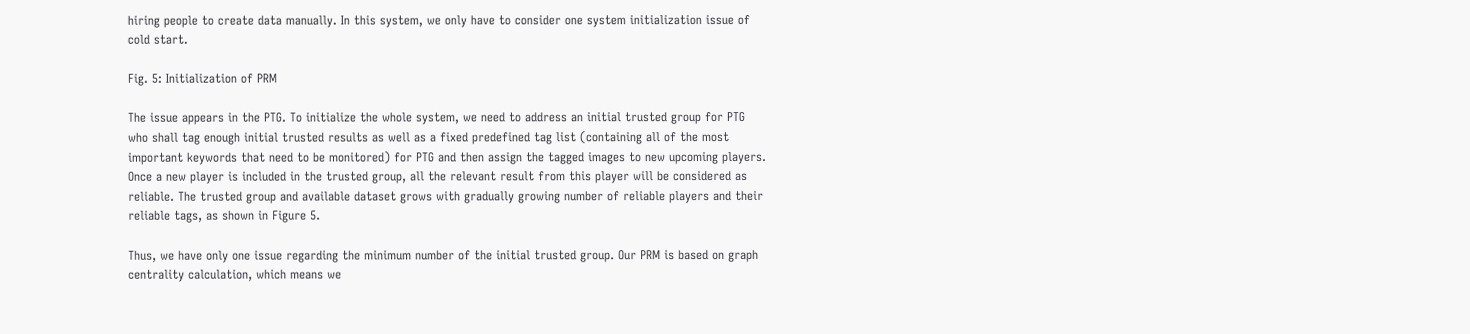hiring people to create data manually. In this system, we only have to consider one system initialization issue of cold start.

Fig. 5: Initialization of PRM

The issue appears in the PTG. To initialize the whole system, we need to address an initial trusted group for PTG who shall tag enough initial trusted results as well as a fixed predefined tag list (containing all of the most important keywords that need to be monitored) for PTG and then assign the tagged images to new upcoming players. Once a new player is included in the trusted group, all the relevant result from this player will be considered as reliable. The trusted group and available dataset grows with gradually growing number of reliable players and their reliable tags, as shown in Figure 5.

Thus, we have only one issue regarding the minimum number of the initial trusted group. Our PRM is based on graph centrality calculation, which means we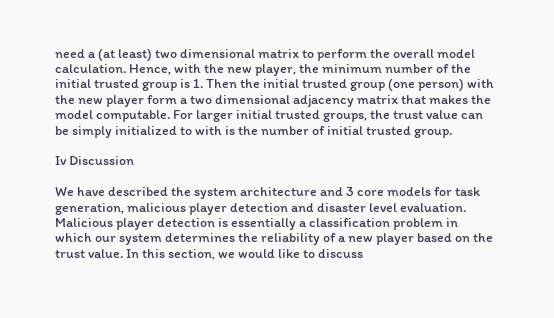need a (at least) two dimensional matrix to perform the overall model calculation. Hence, with the new player, the minimum number of the initial trusted group is 1. Then the initial trusted group (one person) with the new player form a two dimensional adjacency matrix that makes the model computable. For larger initial trusted groups, the trust value can be simply initialized to with is the number of initial trusted group.

Iv Discussion

We have described the system architecture and 3 core models for task generation, malicious player detection and disaster level evaluation. Malicious player detection is essentially a classification problem in which our system determines the reliability of a new player based on the trust value. In this section, we would like to discuss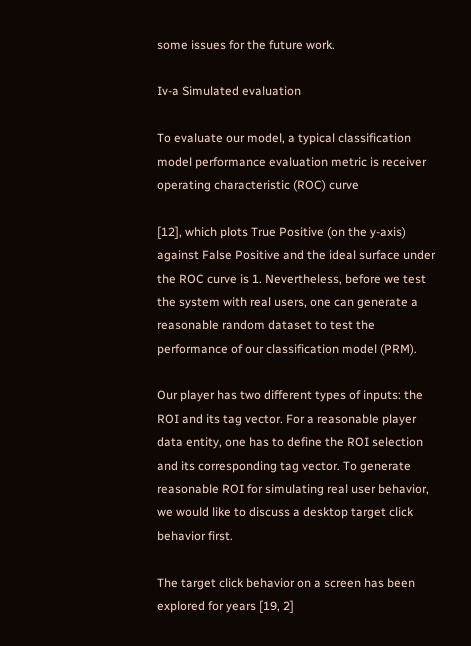some issues for the future work.

Iv-a Simulated evaluation

To evaluate our model, a typical classification model performance evaluation metric is receiver operating characteristic (ROC) curve

[12], which plots True Positive (on the y-axis) against False Positive and the ideal surface under the ROC curve is 1. Nevertheless, before we test the system with real users, one can generate a reasonable random dataset to test the performance of our classification model (PRM).

Our player has two different types of inputs: the ROI and its tag vector. For a reasonable player data entity, one has to define the ROI selection and its corresponding tag vector. To generate reasonable ROI for simulating real user behavior, we would like to discuss a desktop target click behavior first.

The target click behavior on a screen has been explored for years [19, 2]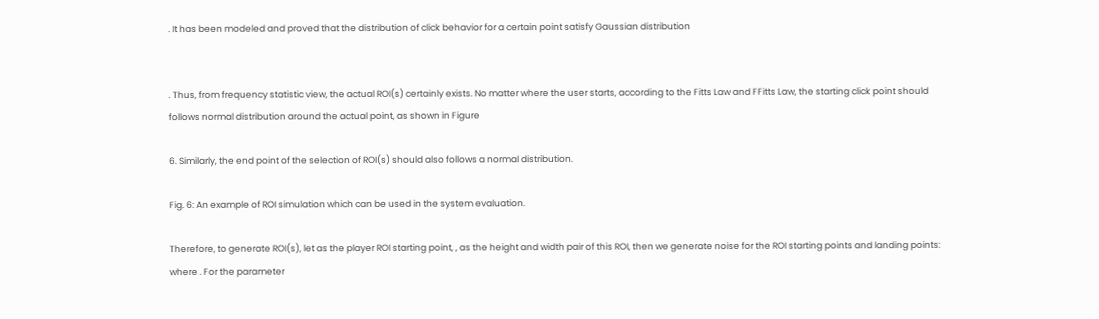. It has been modeled and proved that the distribution of click behavior for a certain point satisfy Gaussian distribution


. Thus, from frequency statistic view, the actual ROI(s) certainly exists. No matter where the user starts, according to the Fitts Law and FFitts Law, the starting click point should follows normal distribution around the actual point, as shown in Figure

6. Similarly, the end point of the selection of ROI(s) should also follows a normal distribution.

Fig. 6: An example of ROI simulation which can be used in the system evaluation.

Therefore, to generate ROI(s), let as the player ROI starting point, , as the height and width pair of this ROI, then we generate noise for the ROI starting points and landing points: where . For the parameter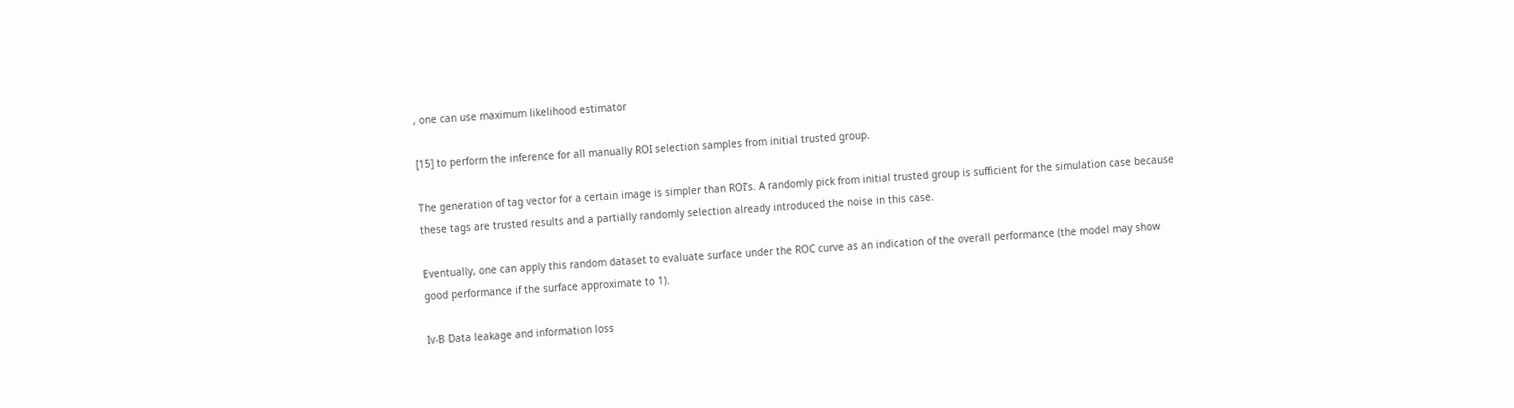, one can use maximum likelihood estimator

[15] to perform the inference for all manually ROI selection samples from initial trusted group.

The generation of tag vector for a certain image is simpler than ROI’s. A randomly pick from initial trusted group is sufficient for the simulation case because these tags are trusted results and a partially randomly selection already introduced the noise in this case.

Eventually, one can apply this random dataset to evaluate surface under the ROC curve as an indication of the overall performance (the model may show good performance if the surface approximate to 1).

Iv-B Data leakage and information loss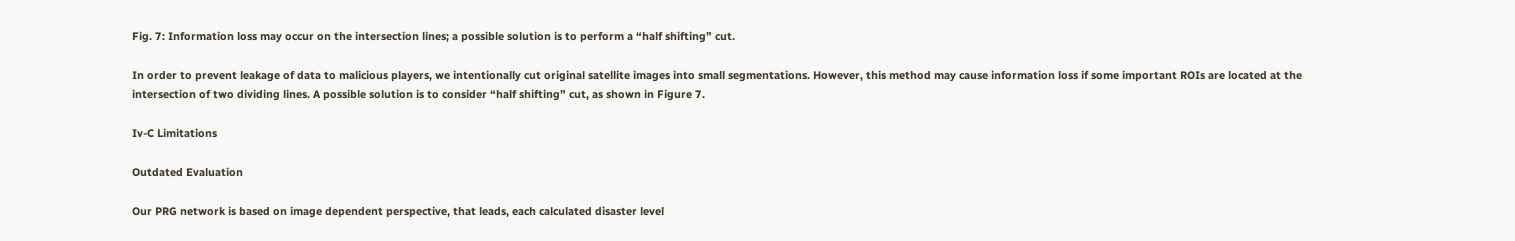Fig. 7: Information loss may occur on the intersection lines; a possible solution is to perform a “half shifting” cut.

In order to prevent leakage of data to malicious players, we intentionally cut original satellite images into small segmentations. However, this method may cause information loss if some important ROIs are located at the intersection of two dividing lines. A possible solution is to consider “half shifting” cut, as shown in Figure 7.

Iv-C Limitations

Outdated Evaluation

Our PRG network is based on image dependent perspective, that leads, each calculated disaster level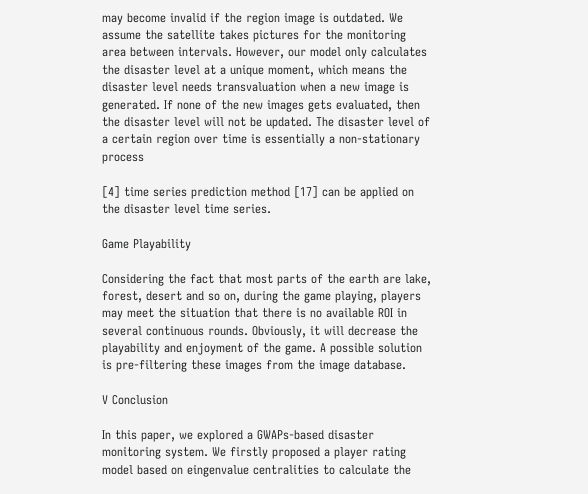may become invalid if the region image is outdated. We assume the satellite takes pictures for the monitoring area between intervals. However, our model only calculates the disaster level at a unique moment, which means the disaster level needs transvaluation when a new image is generated. If none of the new images gets evaluated, then the disaster level will not be updated. The disaster level of a certain region over time is essentially a non-stationary process

[4] time series prediction method [17] can be applied on the disaster level time series.

Game Playability

Considering the fact that most parts of the earth are lake, forest, desert and so on, during the game playing, players may meet the situation that there is no available ROI in several continuous rounds. Obviously, it will decrease the playability and enjoyment of the game. A possible solution is pre-filtering these images from the image database.

V Conclusion

In this paper, we explored a GWAPs-based disaster monitoring system. We firstly proposed a player rating model based on eingenvalue centralities to calculate the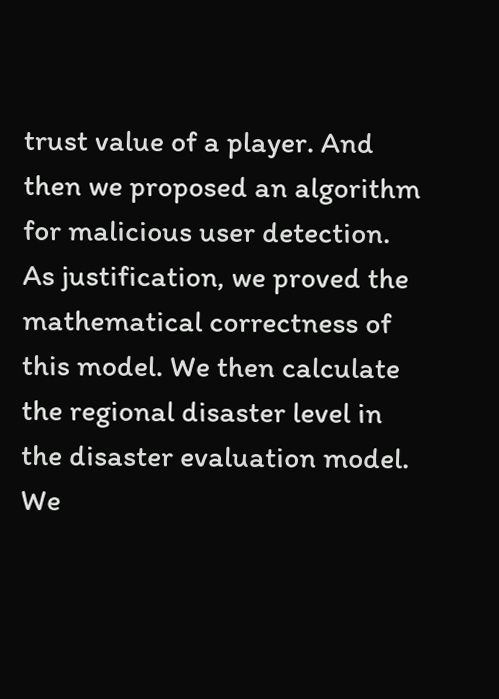trust value of a player. And then we proposed an algorithm for malicious user detection. As justification, we proved the mathematical correctness of this model. We then calculate the regional disaster level in the disaster evaluation model. We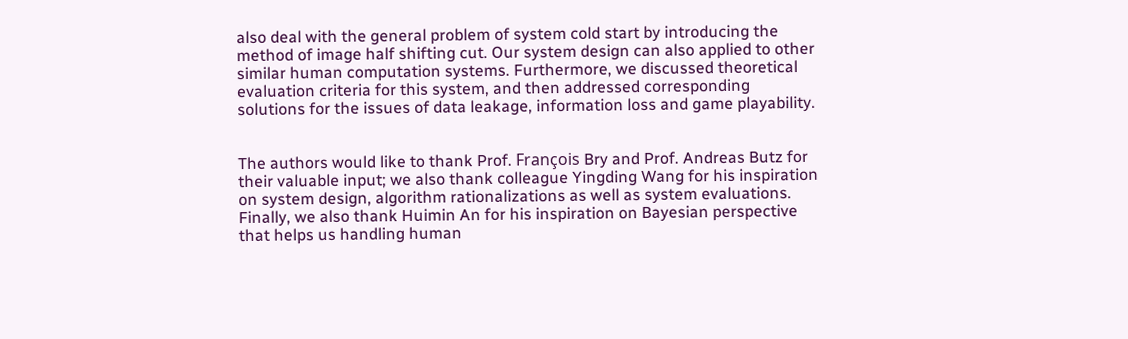also deal with the general problem of system cold start by introducing the method of image half shifting cut. Our system design can also applied to other similar human computation systems. Furthermore, we discussed theoretical evaluation criteria for this system, and then addressed corresponding solutions for the issues of data leakage, information loss and game playability.


The authors would like to thank Prof. François Bry and Prof. Andreas Butz for their valuable input; we also thank colleague Yingding Wang for his inspiration on system design, algorithm rationalizations as well as system evaluations. Finally, we also thank Huimin An for his inspiration on Bayesian perspective that helps us handling human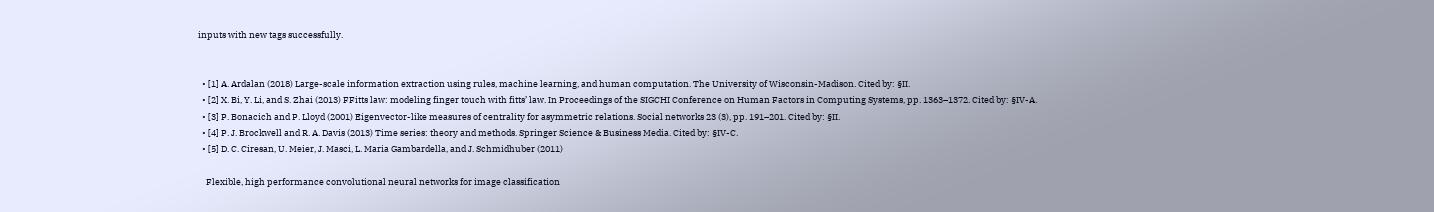inputs with new tags successfully.


  • [1] A. Ardalan (2018) Large-scale information extraction using rules, machine learning, and human computation. The University of Wisconsin-Madison. Cited by: §II.
  • [2] X. Bi, Y. Li, and S. Zhai (2013) FFitts law: modeling finger touch with fitts’ law. In Proceedings of the SIGCHI Conference on Human Factors in Computing Systems, pp. 1363–1372. Cited by: §IV-A.
  • [3] P. Bonacich and P. Lloyd (2001) Eigenvector-like measures of centrality for asymmetric relations. Social networks 23 (3), pp. 191–201. Cited by: §II.
  • [4] P. J. Brockwell and R. A. Davis (2013) Time series: theory and methods. Springer Science & Business Media. Cited by: §IV-C.
  • [5] D. C. Ciresan, U. Meier, J. Masci, L. Maria Gambardella, and J. Schmidhuber (2011)

    Flexible, high performance convolutional neural networks for image classification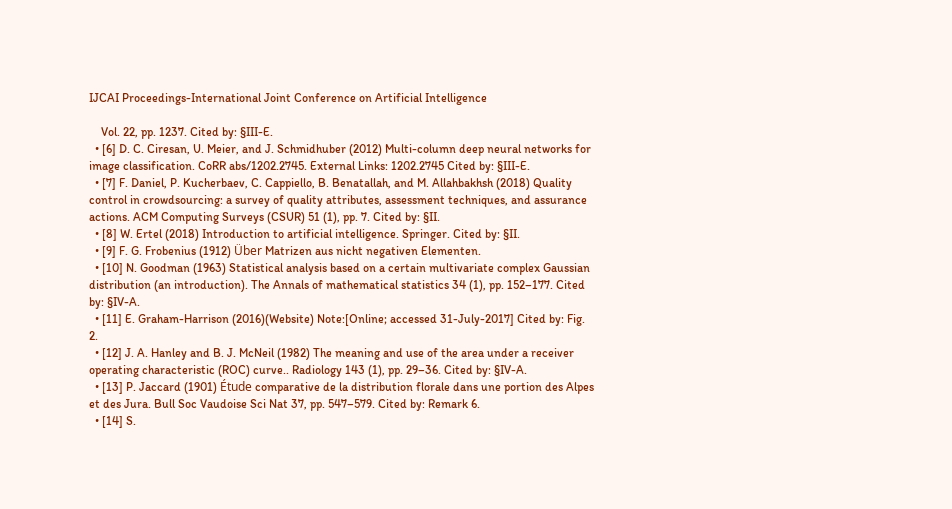IJCAI Proceedings-International Joint Conference on Artificial Intelligence

    Vol. 22, pp. 1237. Cited by: §III-E.
  • [6] D. C. Ciresan, U. Meier, and J. Schmidhuber (2012) Multi-column deep neural networks for image classification. CoRR abs/1202.2745. External Links: 1202.2745 Cited by: §III-E.
  • [7] F. Daniel, P. Kucherbaev, C. Cappiello, B. Benatallah, and M. Allahbakhsh (2018) Quality control in crowdsourcing: a survey of quality attributes, assessment techniques, and assurance actions. ACM Computing Surveys (CSUR) 51 (1), pp. 7. Cited by: §II.
  • [8] W. Ertel (2018) Introduction to artificial intelligence. Springer. Cited by: §II.
  • [9] F. G. Frobenius (1912) Über Matrizen aus nicht negativen Elementen.
  • [10] N. Goodman (1963) Statistical analysis based on a certain multivariate complex Gaussian distribution (an introduction). The Annals of mathematical statistics 34 (1), pp. 152–177. Cited by: §IV-A.
  • [11] E. Graham-Harrison (2016)(Website) Note:[Online; accessed 31-July-2017] Cited by: Fig. 2.
  • [12] J. A. Hanley and B. J. McNeil (1982) The meaning and use of the area under a receiver operating characteristic (ROC) curve.. Radiology 143 (1), pp. 29–36. Cited by: §IV-A.
  • [13] P. Jaccard (1901) Étude comparative de la distribution florale dans une portion des Alpes et des Jura. Bull Soc Vaudoise Sci Nat 37, pp. 547–579. Cited by: Remark 6.
  • [14] S.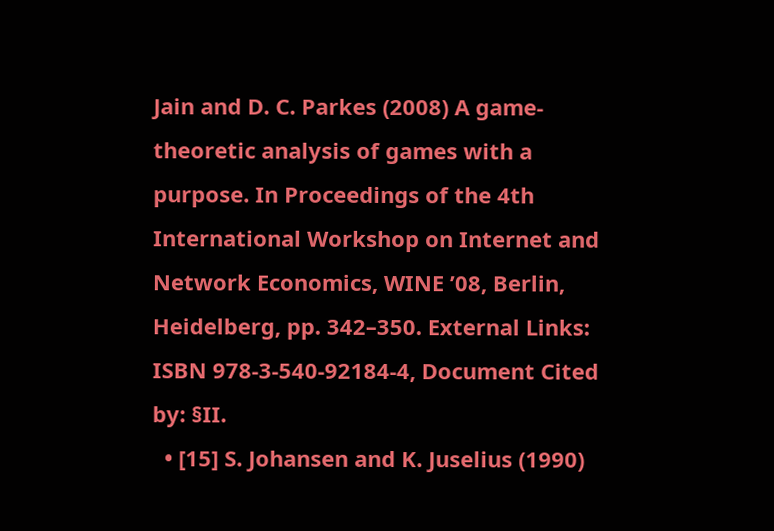Jain and D. C. Parkes (2008) A game-theoretic analysis of games with a purpose. In Proceedings of the 4th International Workshop on Internet and Network Economics, WINE ’08, Berlin, Heidelberg, pp. 342–350. External Links: ISBN 978-3-540-92184-4, Document Cited by: §II.
  • [15] S. Johansen and K. Juselius (1990)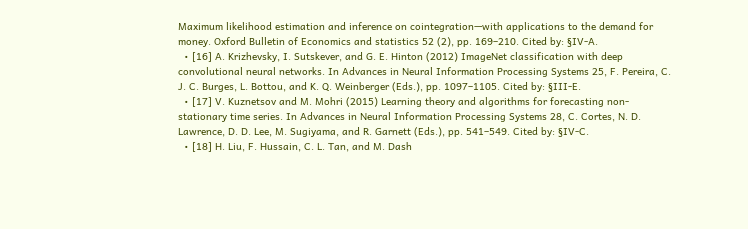Maximum likelihood estimation and inference on cointegration—with applications to the demand for money. Oxford Bulletin of Economics and statistics 52 (2), pp. 169–210. Cited by: §IV-A.
  • [16] A. Krizhevsky, I. Sutskever, and G. E. Hinton (2012) ImageNet classification with deep convolutional neural networks. In Advances in Neural Information Processing Systems 25, F. Pereira, C. J. C. Burges, L. Bottou, and K. Q. Weinberger (Eds.), pp. 1097–1105. Cited by: §III-E.
  • [17] V. Kuznetsov and M. Mohri (2015) Learning theory and algorithms for forecasting non-stationary time series. In Advances in Neural Information Processing Systems 28, C. Cortes, N. D. Lawrence, D. D. Lee, M. Sugiyama, and R. Garnett (Eds.), pp. 541–549. Cited by: §IV-C.
  • [18] H. Liu, F. Hussain, C. L. Tan, and M. Dash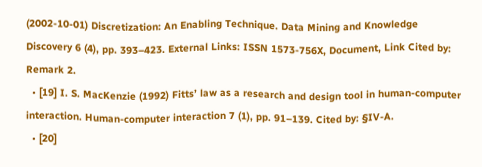(2002-10-01) Discretization: An Enabling Technique. Data Mining and Knowledge Discovery 6 (4), pp. 393–423. External Links: ISSN 1573-756X, Document, Link Cited by: Remark 2.
  • [19] I. S. MacKenzie (1992) Fitts’ law as a research and design tool in human-computer interaction. Human-computer interaction 7 (1), pp. 91–139. Cited by: §IV-A.
  • [20]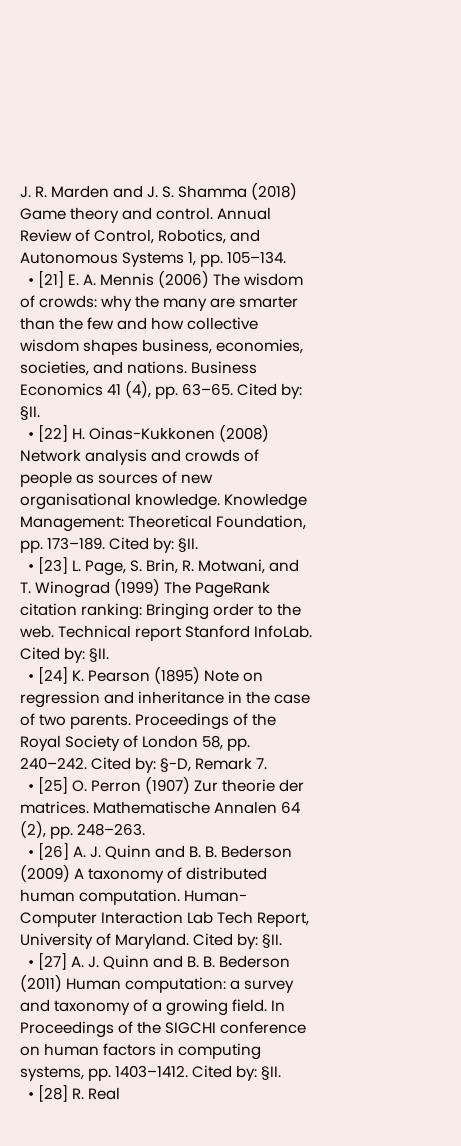J. R. Marden and J. S. Shamma (2018) Game theory and control. Annual Review of Control, Robotics, and Autonomous Systems 1, pp. 105–134.
  • [21] E. A. Mennis (2006) The wisdom of crowds: why the many are smarter than the few and how collective wisdom shapes business, economies, societies, and nations. Business Economics 41 (4), pp. 63–65. Cited by: §II.
  • [22] H. Oinas-Kukkonen (2008) Network analysis and crowds of people as sources of new organisational knowledge. Knowledge Management: Theoretical Foundation, pp. 173–189. Cited by: §II.
  • [23] L. Page, S. Brin, R. Motwani, and T. Winograd (1999) The PageRank citation ranking: Bringing order to the web. Technical report Stanford InfoLab. Cited by: §II.
  • [24] K. Pearson (1895) Note on regression and inheritance in the case of two parents. Proceedings of the Royal Society of London 58, pp. 240–242. Cited by: §-D, Remark 7.
  • [25] O. Perron (1907) Zur theorie der matrices. Mathematische Annalen 64 (2), pp. 248–263.
  • [26] A. J. Quinn and B. B. Bederson (2009) A taxonomy of distributed human computation. Human-Computer Interaction Lab Tech Report, University of Maryland. Cited by: §II.
  • [27] A. J. Quinn and B. B. Bederson (2011) Human computation: a survey and taxonomy of a growing field. In Proceedings of the SIGCHI conference on human factors in computing systems, pp. 1403–1412. Cited by: §II.
  • [28] R. Real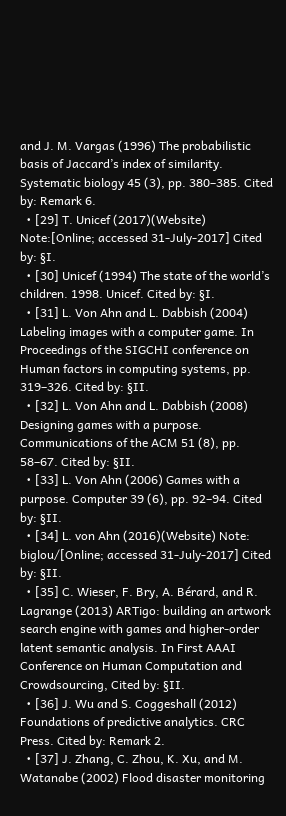and J. M. Vargas (1996) The probabilistic basis of Jaccard’s index of similarity. Systematic biology 45 (3), pp. 380–385. Cited by: Remark 6.
  • [29] T. Unicef (2017)(Website) Note:[Online; accessed 31-July-2017] Cited by: §I.
  • [30] Unicef (1994) The state of the world’s children. 1998. Unicef. Cited by: §I.
  • [31] L. Von Ahn and L. Dabbish (2004) Labeling images with a computer game. In Proceedings of the SIGCHI conference on Human factors in computing systems, pp. 319–326. Cited by: §II.
  • [32] L. Von Ahn and L. Dabbish (2008) Designing games with a purpose. Communications of the ACM 51 (8), pp. 58–67. Cited by: §II.
  • [33] L. Von Ahn (2006) Games with a purpose. Computer 39 (6), pp. 92–94. Cited by: §II.
  • [34] L. von Ahn (2016)(Website) Note: biglou/[Online; accessed 31-July-2017] Cited by: §II.
  • [35] C. Wieser, F. Bry, A. Bérard, and R. Lagrange (2013) ARTigo: building an artwork search engine with games and higher-order latent semantic analysis. In First AAAI Conference on Human Computation and Crowdsourcing, Cited by: §II.
  • [36] J. Wu and S. Coggeshall (2012) Foundations of predictive analytics. CRC Press. Cited by: Remark 2.
  • [37] J. Zhang, C. Zhou, K. Xu, and M. Watanabe (2002) Flood disaster monitoring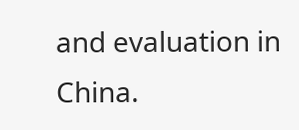and evaluation in China.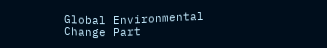Global Environmental Change Part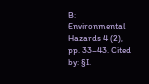B: Environmental Hazards 4 (2), pp. 33–43. Cited by: §I.